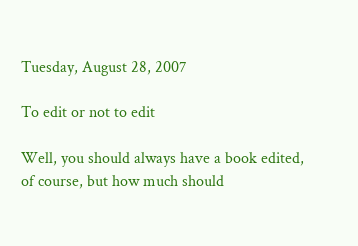Tuesday, August 28, 2007

To edit or not to edit

Well, you should always have a book edited, of course, but how much should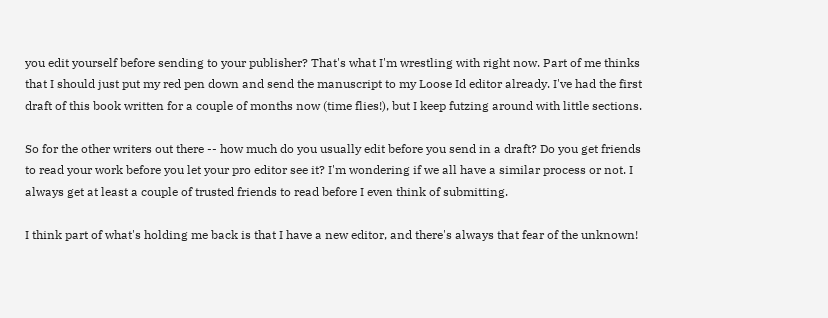you edit yourself before sending to your publisher? That's what I'm wrestling with right now. Part of me thinks that I should just put my red pen down and send the manuscript to my Loose Id editor already. I've had the first draft of this book written for a couple of months now (time flies!), but I keep futzing around with little sections.

So for the other writers out there -- how much do you usually edit before you send in a draft? Do you get friends to read your work before you let your pro editor see it? I'm wondering if we all have a similar process or not. I always get at least a couple of trusted friends to read before I even think of submitting.

I think part of what's holding me back is that I have a new editor, and there's always that fear of the unknown!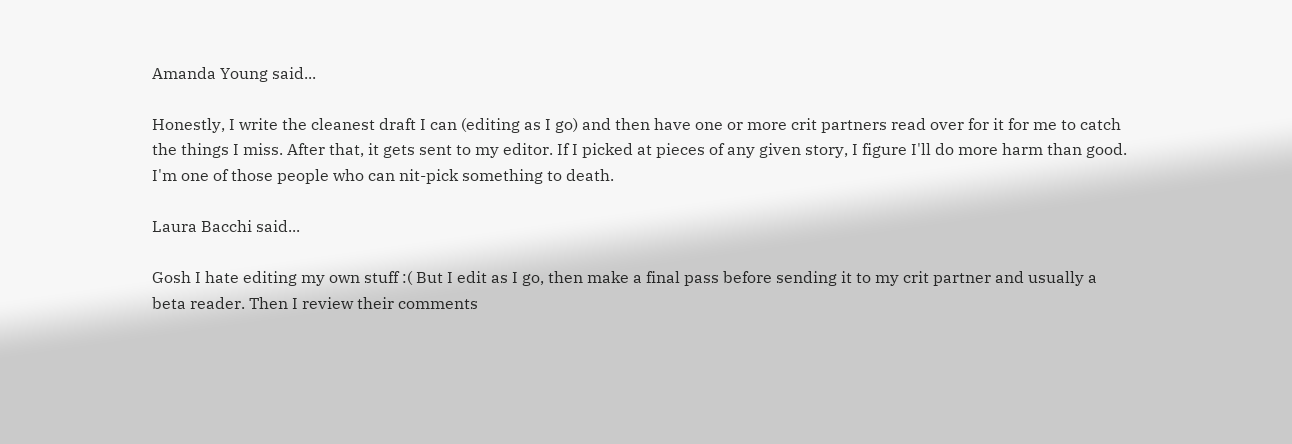Amanda Young said...

Honestly, I write the cleanest draft I can (editing as I go) and then have one or more crit partners read over for it for me to catch the things I miss. After that, it gets sent to my editor. If I picked at pieces of any given story, I figure I'll do more harm than good. I'm one of those people who can nit-pick something to death.

Laura Bacchi said...

Gosh I hate editing my own stuff :( But I edit as I go, then make a final pass before sending it to my crit partner and usually a beta reader. Then I review their comments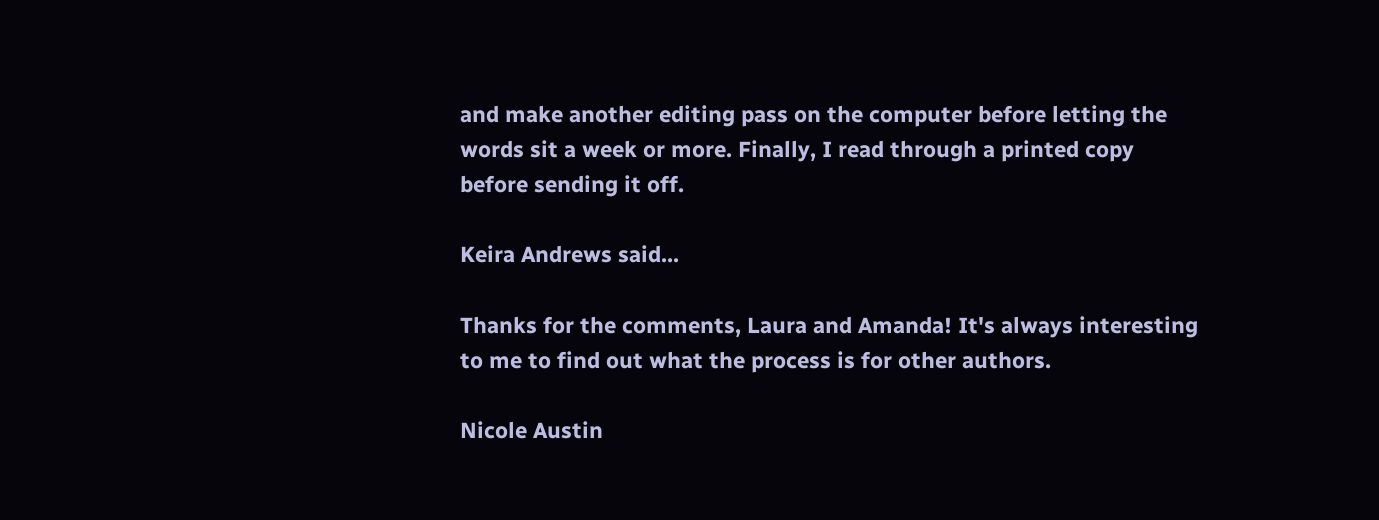and make another editing pass on the computer before letting the words sit a week or more. Finally, I read through a printed copy before sending it off.

Keira Andrews said...

Thanks for the comments, Laura and Amanda! It's always interesting to me to find out what the process is for other authors.

Nicole Austin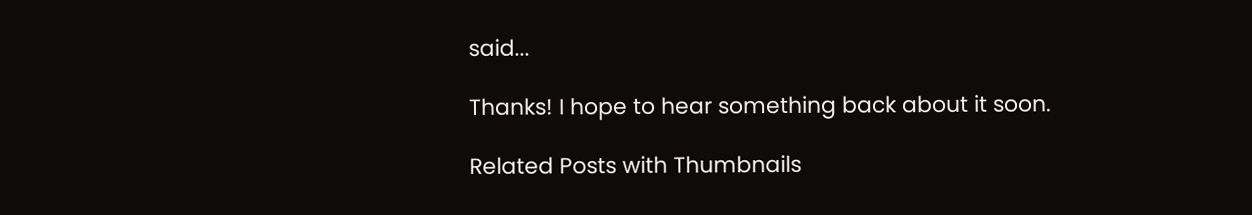said...

Thanks! I hope to hear something back about it soon.

Related Posts with Thumbnails